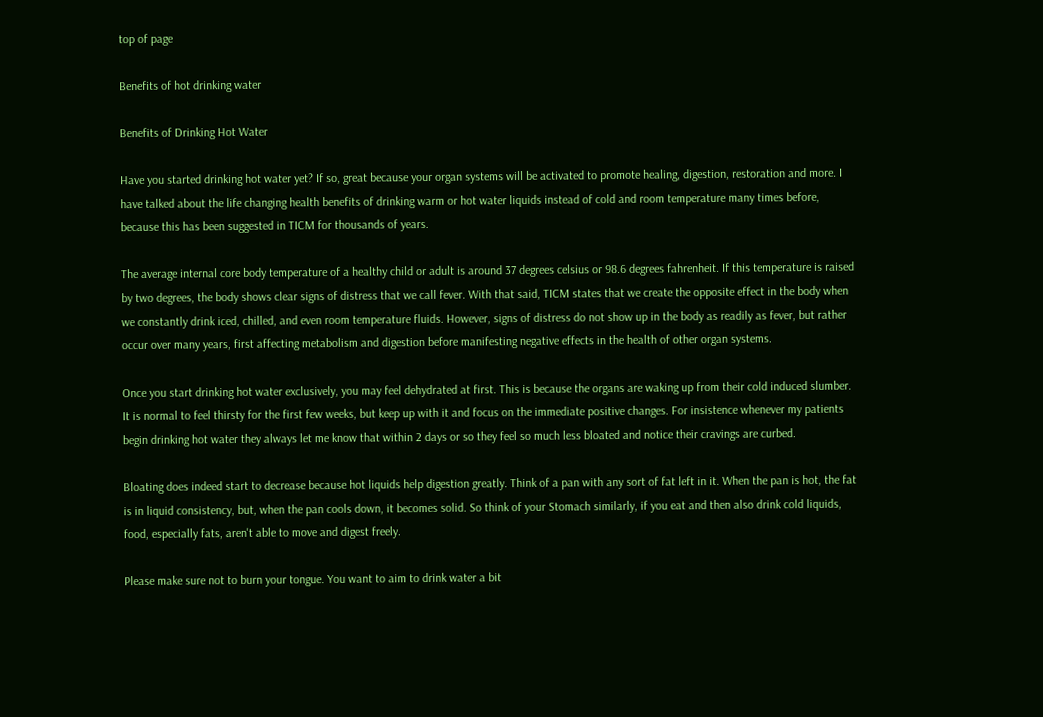top of page

Benefits of hot drinking water

Benefits of Drinking Hot Water

Have you started drinking hot water yet? If so, great because your organ systems will be activated to promote healing, digestion, restoration and more. I have talked about the life changing health benefits of drinking warm or hot water liquids instead of cold and room temperature many times before, because this has been suggested in TICM for thousands of years.

The average internal core body temperature of a healthy child or adult is around 37 degrees celsius or 98.6 degrees fahrenheit. If this temperature is raised by two degrees, the body shows clear signs of distress that we call fever. With that said, TICM states that we create the opposite effect in the body when we constantly drink iced, chilled, and even room temperature fluids. However, signs of distress do not show up in the body as readily as fever, but rather occur over many years, first affecting metabolism and digestion before manifesting negative effects in the health of other organ systems.

Once you start drinking hot water exclusively, you may feel dehydrated at first. This is because the organs are waking up from their cold induced slumber. It is normal to feel thirsty for the first few weeks, but keep up with it and focus on the immediate positive changes. For insistence whenever my patients begin drinking hot water they always let me know that within 2 days or so they feel so much less bloated and notice their cravings are curbed.

Bloating does indeed start to decrease because hot liquids help digestion greatly. Think of a pan with any sort of fat left in it. When the pan is hot, the fat is in liquid consistency, but, when the pan cools down, it becomes solid. So think of your Stomach similarly, if you eat and then also drink cold liquids, food, especially fats, aren't able to move and digest freely.

Please make sure not to burn your tongue. You want to aim to drink water a bit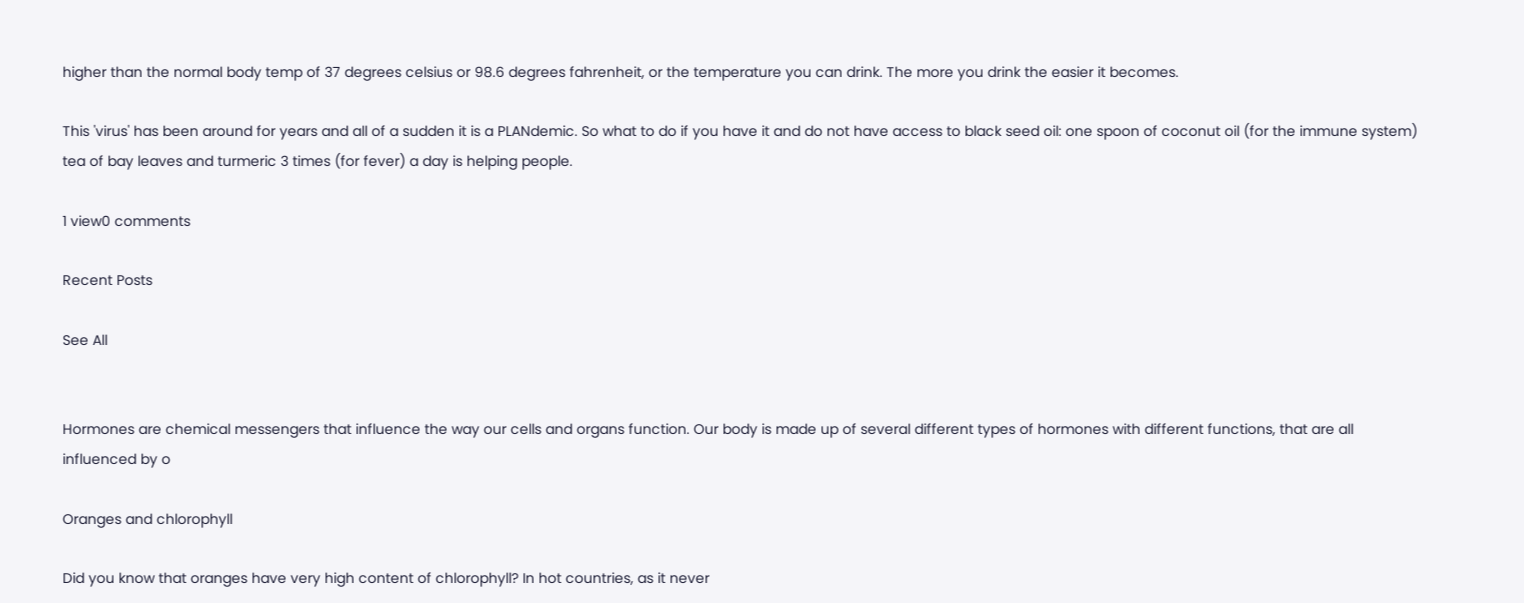higher than the normal body temp of 37 degrees celsius or 98.6 degrees fahrenheit, or the temperature you can drink. The more you drink the easier it becomes.

This 'virus' has been around for years and all of a sudden it is a PLANdemic. So what to do if you have it and do not have access to black seed oil: one spoon of coconut oil (for the immune system) tea of bay leaves and turmeric 3 times (for fever) a day is helping people.

1 view0 comments

Recent Posts

See All


Hormones are chemical messengers that influence the way our cells and organs function. Our body is made up of several different types of hormones with different functions, that are all influenced by o

Oranges and chlorophyll

Did you know that oranges have very high content of chlorophyll? In hot countries, as it never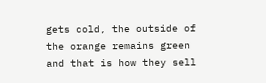gets cold, the outside of the orange remains green and that is how they sell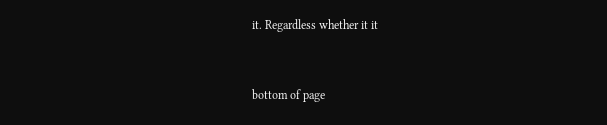it. Regardless whether it it


bottom of page